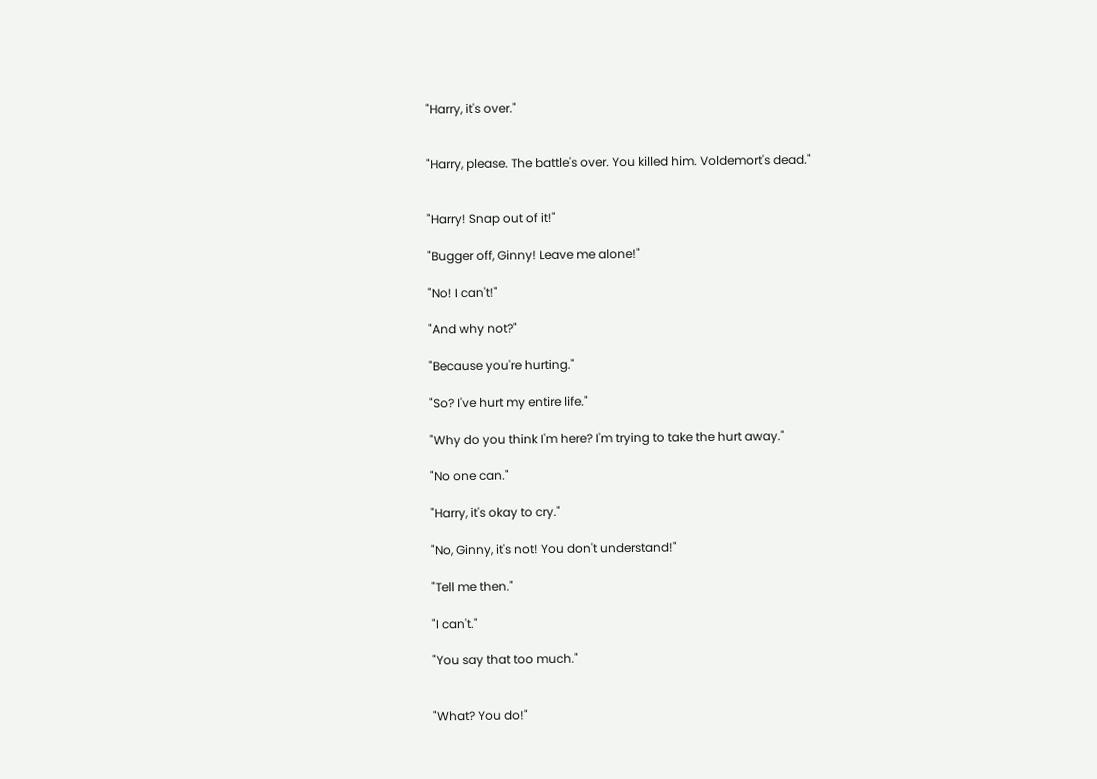"Harry, it's over."


"Harry, please. The battle's over. You killed him. Voldemort's dead."


"Harry! Snap out of it!"

"Bugger off, Ginny! Leave me alone!"

"No! I can't!"

"And why not?"

"Because you're hurting."

"So? I've hurt my entire life."

"Why do you think I'm here? I'm trying to take the hurt away."

"No one can."

"Harry, it's okay to cry."

"No, Ginny, it's not! You don't understand!"

"Tell me then."

"I can't."

"You say that too much."


"What? You do!"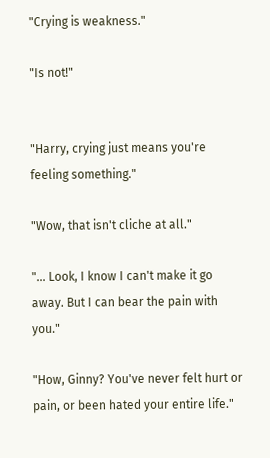"Crying is weakness."

"Is not!"


"Harry, crying just means you're feeling something."

"Wow, that isn't cliche at all."

"... Look, I know I can't make it go away. But I can bear the pain with you."

"How, Ginny? You've never felt hurt or pain, or been hated your entire life."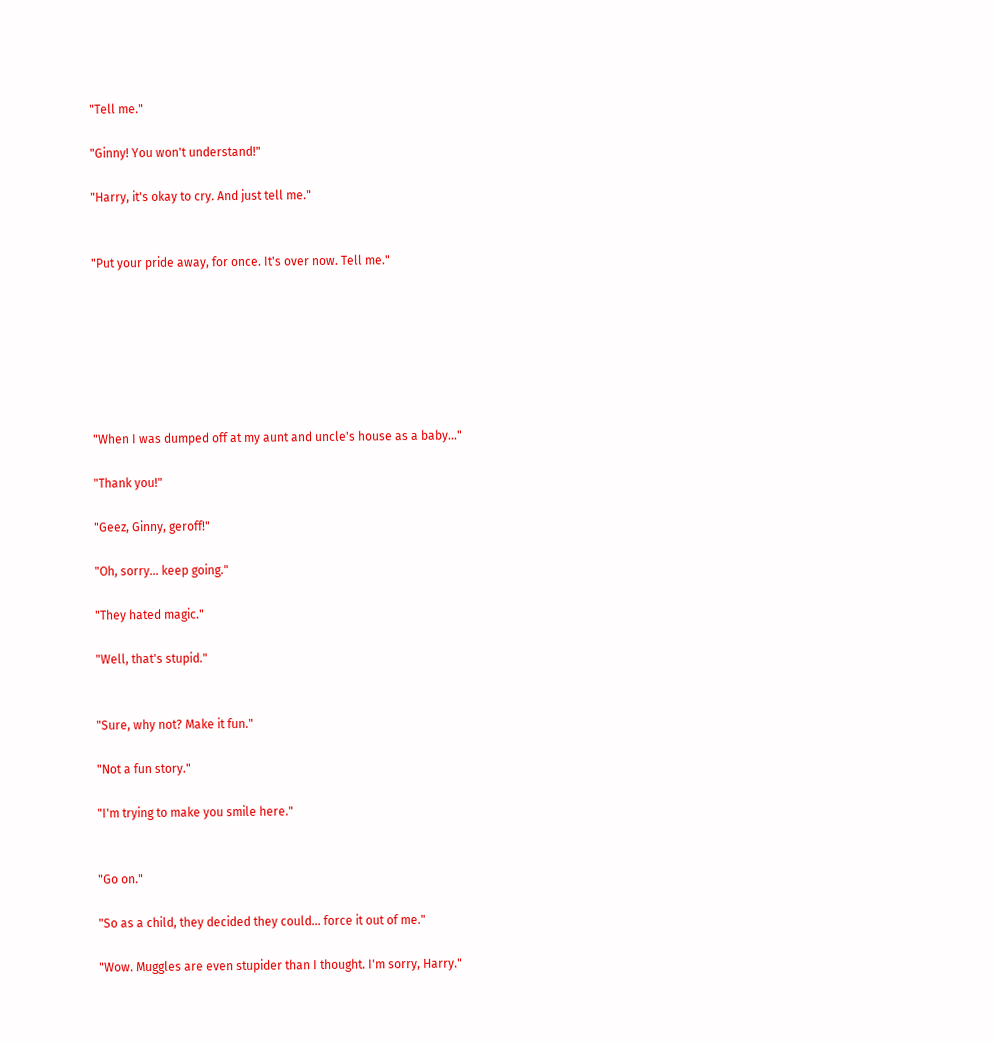"Tell me."

"Ginny! You won't understand!"

"Harry, it's okay to cry. And just tell me."


"Put your pride away, for once. It's over now. Tell me."







"When I was dumped off at my aunt and uncle's house as a baby..."

"Thank you!"

"Geez, Ginny, geroff!"

"Oh, sorry... keep going."

"They hated magic."

"Well, that's stupid."


"Sure, why not? Make it fun."

"Not a fun story."

"I'm trying to make you smile here."


"Go on."

"So as a child, they decided they could... force it out of me."

"Wow. Muggles are even stupider than I thought. I'm sorry, Harry."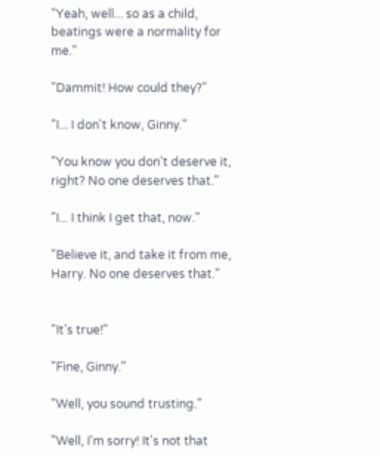"Yeah, well... so as a child, beatings were a normality for me."

"Dammit! How could they?"

"I... I don't know, Ginny."

"You know you don't deserve it, right? No one deserves that."

"I... I think I get that, now."

"Believe it, and take it from me, Harry. No one deserves that."


"It's true!"

"Fine, Ginny."

"Well, you sound trusting."

"Well, I'm sorry! It's not that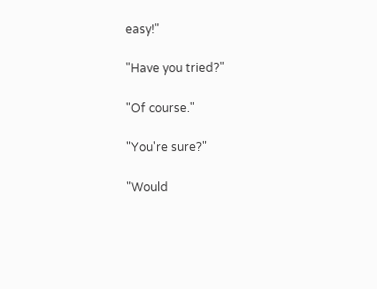easy!"

"Have you tried?"

"Of course."

"You're sure?"

"Would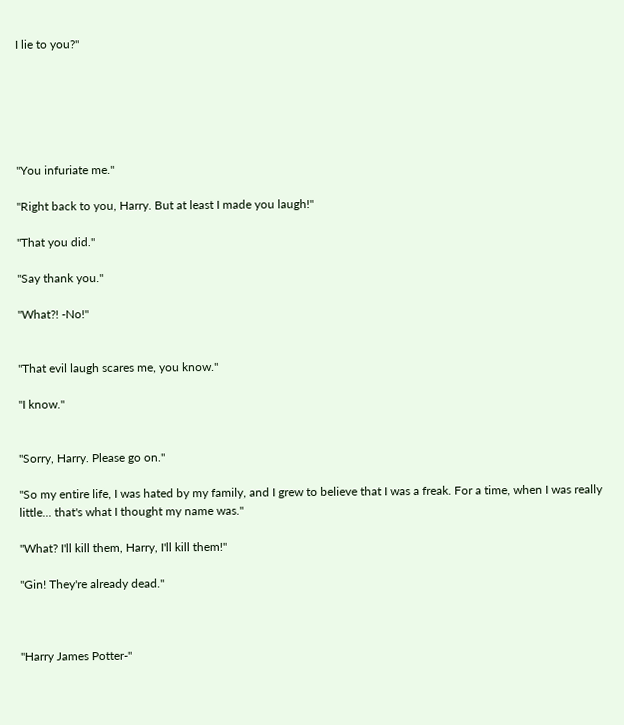I lie to you?"






"You infuriate me."

"Right back to you, Harry. But at least I made you laugh!"

"That you did."

"Say thank you."

"What?! -No!"


"That evil laugh scares me, you know."

"I know."


"Sorry, Harry. Please go on."

"So my entire life, I was hated by my family, and I grew to believe that I was a freak. For a time, when I was really little... that's what I thought my name was."

"What? I'll kill them, Harry, I'll kill them!"

"Gin! They're already dead."



"Harry James Potter-"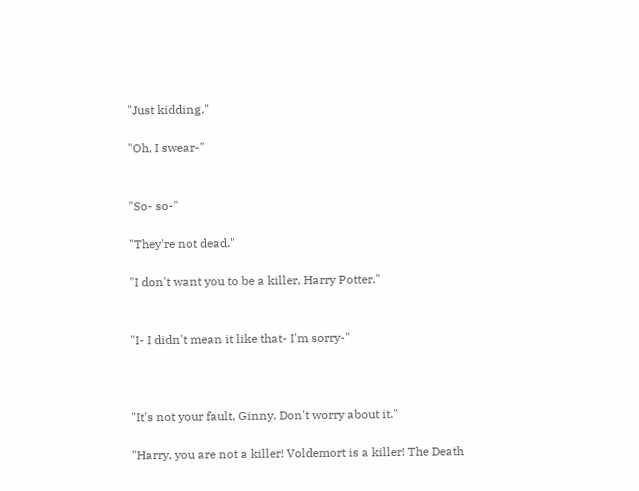"Just kidding."

"Oh, I swear-"


"So- so-"

"They're not dead."

"I don't want you to be a killer, Harry Potter."


"I- I didn't mean it like that- I'm sorry-"



"It's not your fault, Ginny. Don't worry about it."

"Harry, you are not a killer! Voldemort is a killer! The Death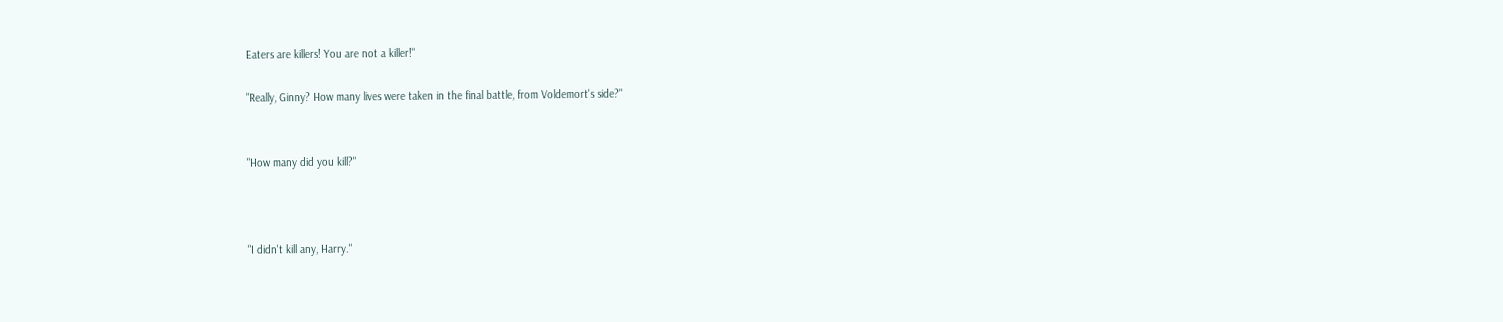Eaters are killers! You are not a killer!"

"Really, Ginny? How many lives were taken in the final battle, from Voldemort's side?"


"How many did you kill?"



"I didn't kill any, Harry."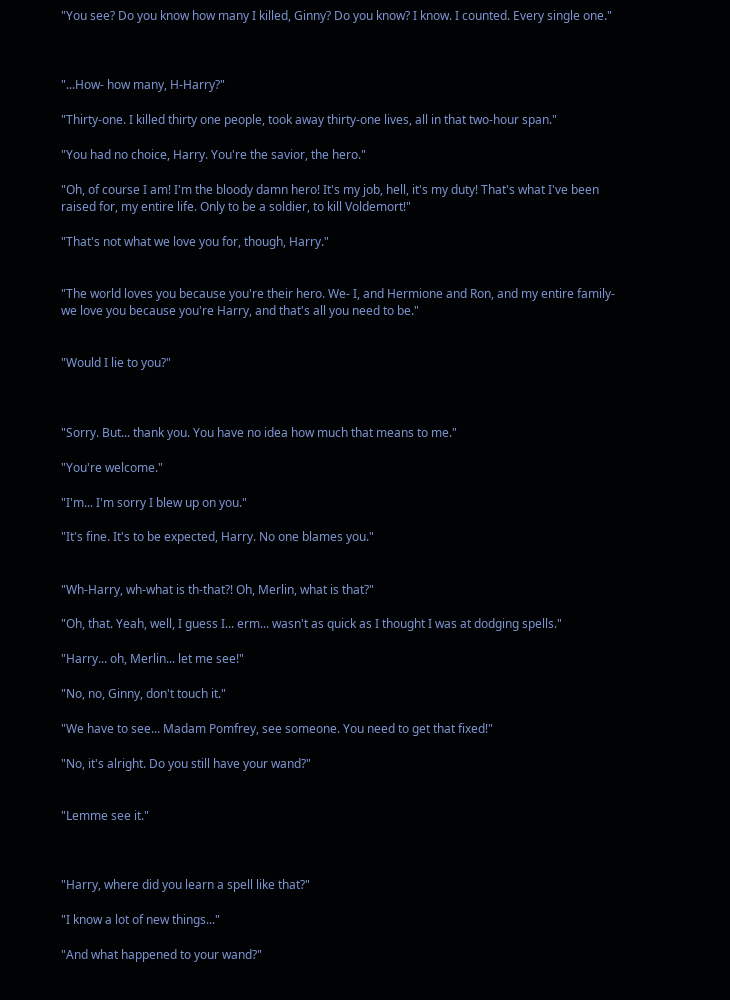"You see? Do you know how many I killed, Ginny? Do you know? I know. I counted. Every single one."



"...How- how many, H-Harry?"

"Thirty-one. I killed thirty one people, took away thirty-one lives, all in that two-hour span."

"You had no choice, Harry. You're the savior, the hero."

"Oh, of course I am! I'm the bloody damn hero! It's my job, hell, it's my duty! That's what I've been raised for, my entire life. Only to be a soldier, to kill Voldemort!"

"That's not what we love you for, though, Harry."


"The world loves you because you're their hero. We- I, and Hermione and Ron, and my entire family- we love you because you're Harry, and that's all you need to be."


"Would I lie to you?"



"Sorry. But... thank you. You have no idea how much that means to me."

"You're welcome."

"I'm... I'm sorry I blew up on you."

"It's fine. It's to be expected, Harry. No one blames you."


"Wh-Harry, wh-what is th-that?! Oh, Merlin, what is that?"

"Oh, that. Yeah, well, I guess I... erm... wasn't as quick as I thought I was at dodging spells."

"Harry... oh, Merlin... let me see!"

"No, no, Ginny, don't touch it."

"We have to see... Madam Pomfrey, see someone. You need to get that fixed!"

"No, it's alright. Do you still have your wand?"


"Lemme see it."



"Harry, where did you learn a spell like that?"

"I know a lot of new things..."

"And what happened to your wand?"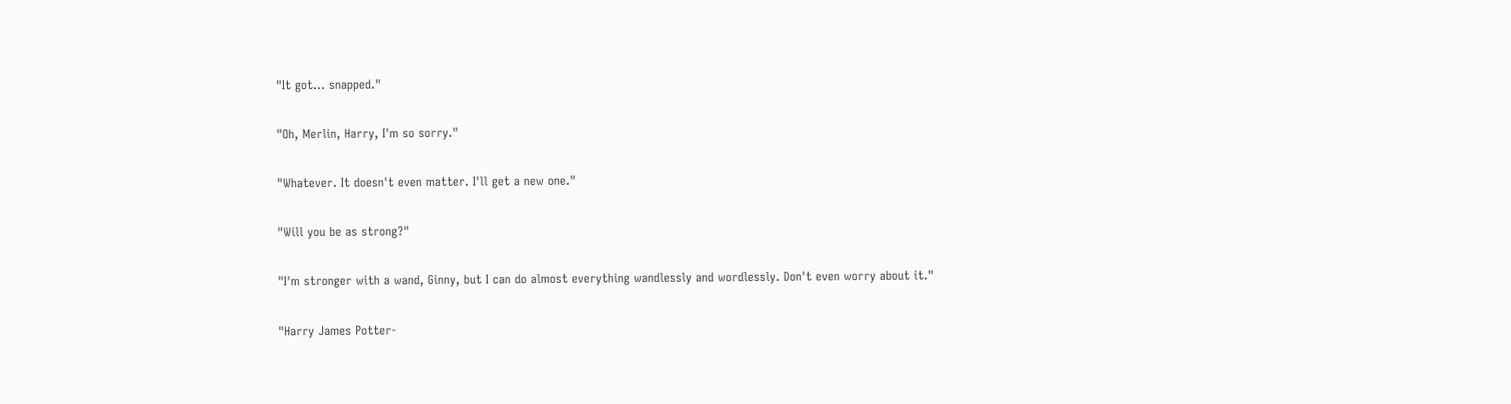"It got... snapped."

"Oh, Merlin, Harry, I'm so sorry."

"Whatever. It doesn't even matter. I'll get a new one."

"Will you be as strong?"

"I'm stronger with a wand, Ginny, but I can do almost everything wandlessly and wordlessly. Don't even worry about it."

"Harry James Potter-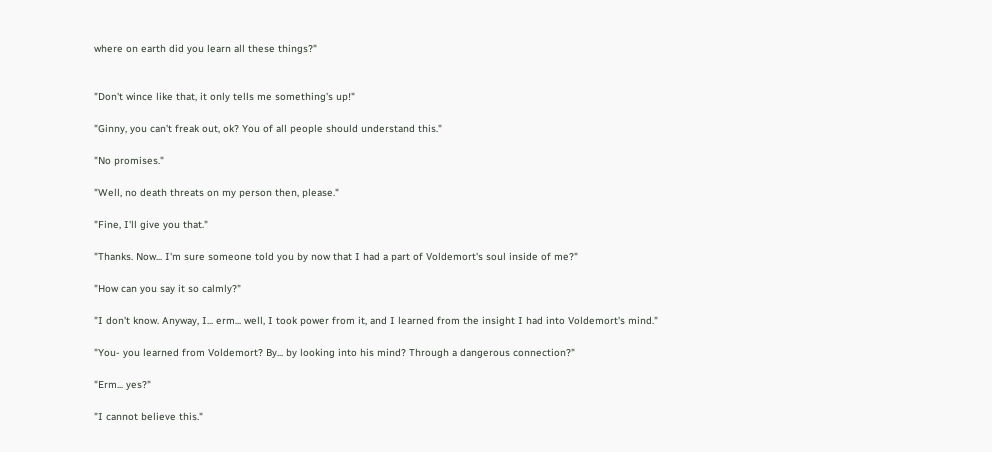where on earth did you learn all these things?"


"Don't wince like that, it only tells me something's up!"

"Ginny, you can't freak out, ok? You of all people should understand this."

"No promises."

"Well, no death threats on my person then, please."

"Fine, I'll give you that."

"Thanks. Now... I'm sure someone told you by now that I had a part of Voldemort's soul inside of me?"

"How can you say it so calmly?"

"I don't know. Anyway, I... erm... well, I took power from it, and I learned from the insight I had into Voldemort's mind."

"You- you learned from Voldemort? By... by looking into his mind? Through a dangerous connection?"

"Erm... yes?"

"I cannot believe this."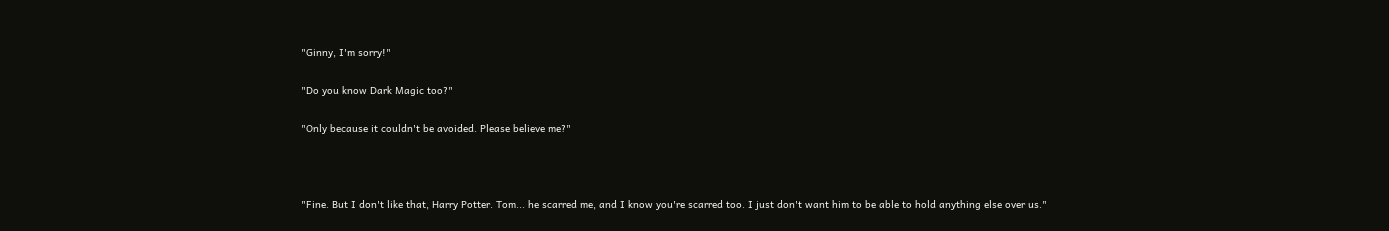"Ginny, I'm sorry!"

"Do you know Dark Magic too?"

"Only because it couldn't be avoided. Please believe me?"



"Fine. But I don't like that, Harry Potter. Tom... he scarred me, and I know you're scarred too. I just don't want him to be able to hold anything else over us."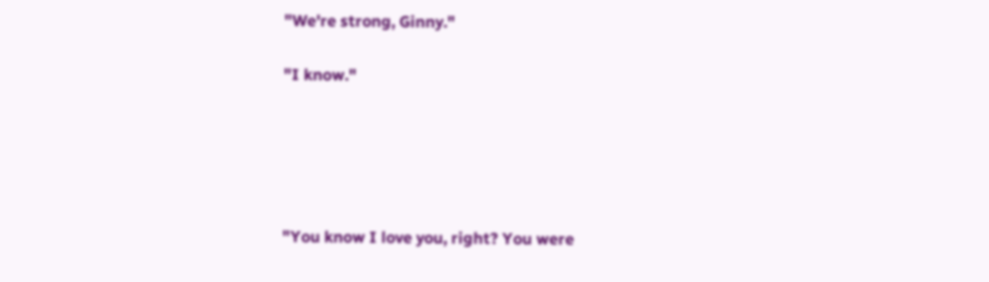"We're strong, Ginny."

"I know."





"You know I love you, right? You were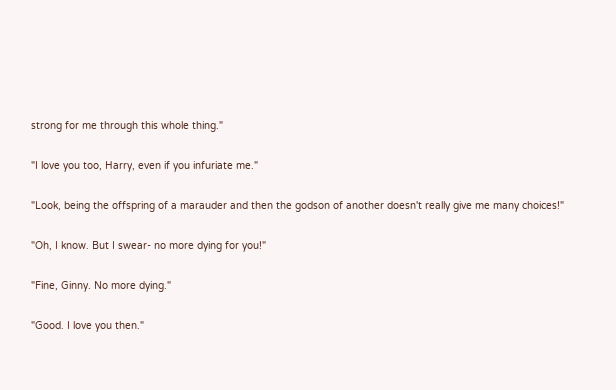strong for me through this whole thing."

"I love you too, Harry, even if you infuriate me."

"Look, being the offspring of a marauder and then the godson of another doesn't really give me many choices!"

"Oh, I know. But I swear- no more dying for you!"

"Fine, Ginny. No more dying."

"Good. I love you then."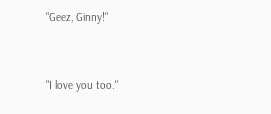"Geez, Ginny!"


"I love you too."